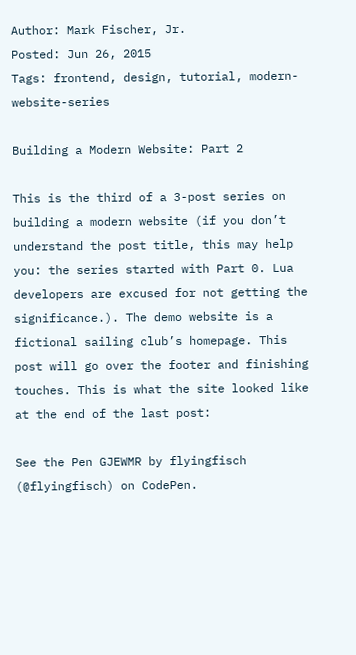Author: Mark Fischer, Jr.
Posted: Jun 26, 2015
Tags: frontend, design, tutorial, modern-website-series

Building a Modern Website: Part 2

This is the third of a 3-post series on building a modern website (if you don’t understand the post title, this may help you: the series started with Part 0. Lua developers are excused for not getting the significance.). The demo website is a fictional sailing club’s homepage. This post will go over the footer and finishing touches. This is what the site looked like at the end of the last post:

See the Pen GJEWMR by flyingfisch (@flyingfisch) on CodePen.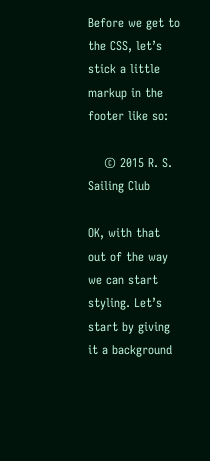Before we get to the CSS, let’s stick a little markup in the footer like so:

    © 2015 R. S. Sailing Club

OK, with that out of the way we can start styling. Let’s start by giving it a background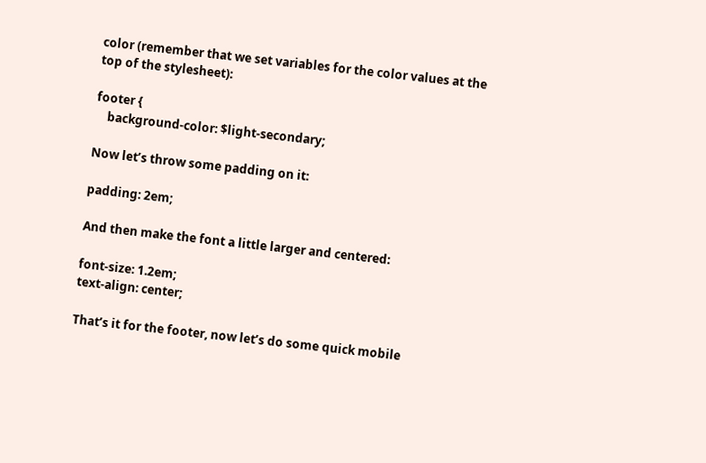color (remember that we set variables for the color values at the top of the stylesheet):

footer {
    background-color: $light-secondary;

Now let’s throw some padding on it:

padding: 2em;

And then make the font a little larger and centered:

font-size: 1.2em;
text-align: center;

That’s it for the footer, now let’s do some quick mobile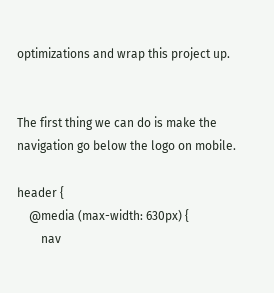optimizations and wrap this project up.


The first thing we can do is make the navigation go below the logo on mobile.

header {
    @media (max-width: 630px) {
        nav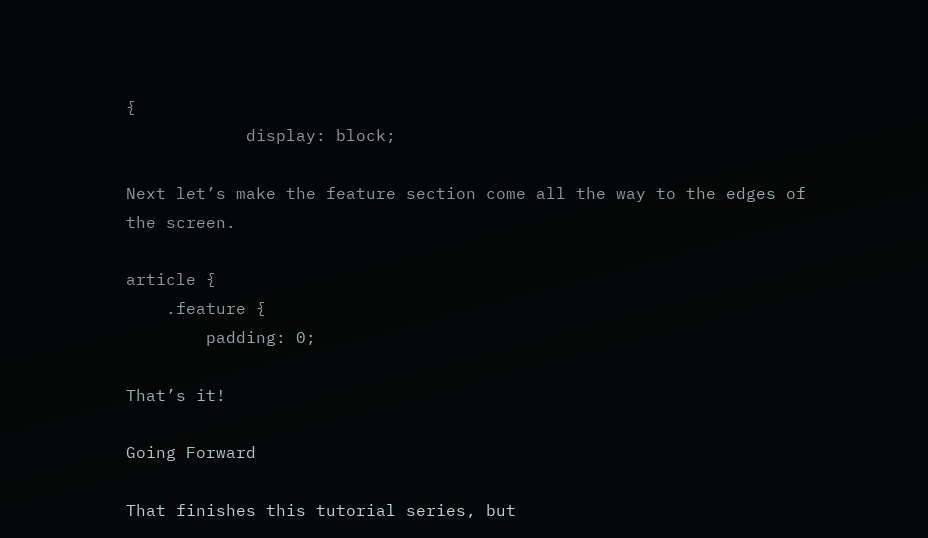{
            display: block;

Next let’s make the feature section come all the way to the edges of the screen.

article {
    .feature {
        padding: 0;

That’s it!

Going Forward

That finishes this tutorial series, but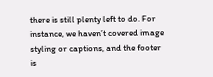there is still plenty left to do. For instance, we haven’t covered image styling or captions, and the footer is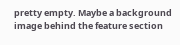pretty empty. Maybe a background image behind the feature section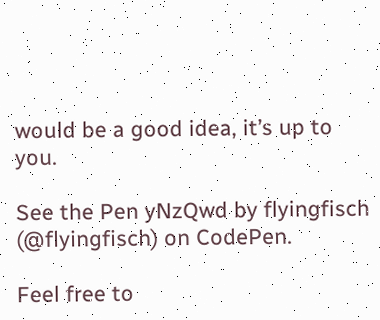would be a good idea, it’s up to you.

See the Pen yNzQwd by flyingfisch (@flyingfisch) on CodePen.

Feel free to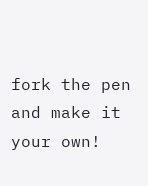fork the pen and make it your own!